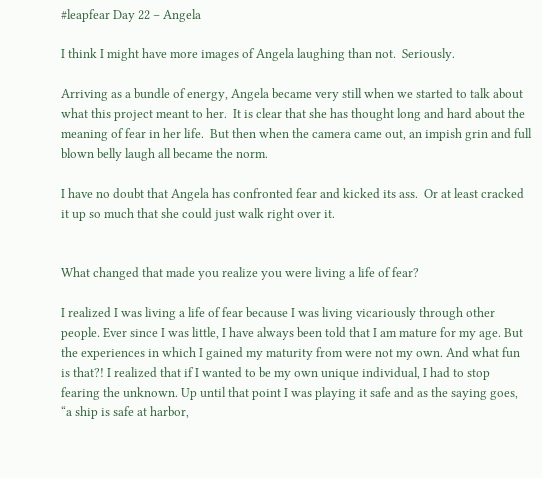#leapfear Day 22 – Angela

I think I might have more images of Angela laughing than not.  Seriously.

Arriving as a bundle of energy, Angela became very still when we started to talk about what this project meant to her.  It is clear that she has thought long and hard about the meaning of fear in her life.  But then when the camera came out, an impish grin and full blown belly laugh all became the norm.

I have no doubt that Angela has confronted fear and kicked its ass.  Or at least cracked it up so much that she could just walk right over it.


What changed that made you realize you were living a life of fear?

I realized I was living a life of fear because I was living vicariously through other people. Ever since I was little, I have always been told that I am mature for my age. But the experiences in which I gained my maturity from were not my own. And what fun is that?! I realized that if I wanted to be my own unique individual, I had to stop fearing the unknown. Up until that point I was playing it safe and as the saying goes, “a ship is safe at harbor,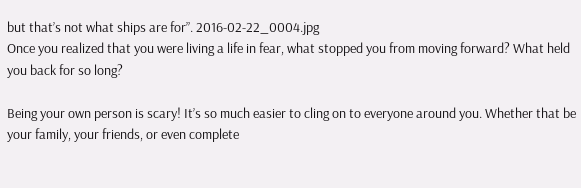but that’s not what ships are for”. 2016-02-22_0004.jpg
Once you realized that you were living a life in fear, what stopped you from moving forward? What held you back for so long?

Being your own person is scary! It’s so much easier to cling on to everyone around you. Whether that be your family, your friends, or even complete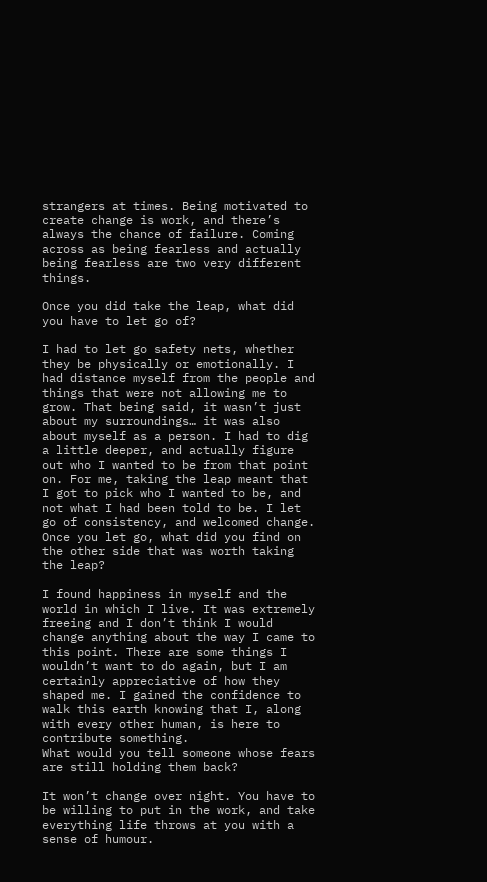strangers at times. Being motivated to create change is work, and there’s always the chance of failure. Coming across as being fearless and actually being fearless are two very different things.

Once you did take the leap, what did you have to let go of?

I had to let go safety nets, whether they be physically or emotionally. I had distance myself from the people and things that were not allowing me to grow. That being said, it wasn’t just about my surroundings… it was also about myself as a person. I had to dig a little deeper, and actually figure out who I wanted to be from that point on. For me, taking the leap meant that I got to pick who I wanted to be, and not what I had been told to be. I let go of consistency, and welcomed change.
Once you let go, what did you find on the other side that was worth taking the leap?

I found happiness in myself and the world in which I live. It was extremely freeing and I don’t think I would change anything about the way I came to this point. There are some things I wouldn’t want to do again, but I am certainly appreciative of how they shaped me. I gained the confidence to walk this earth knowing that I, along with every other human, is here to contribute something.
What would you tell someone whose fears are still holding them back?

It won’t change over night. You have to be willing to put in the work, and take everything life throws at you with a sense of humour.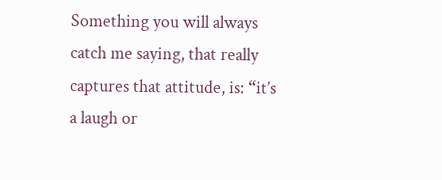Something you will always catch me saying, that really captures that attitude, is: “it’s a laugh or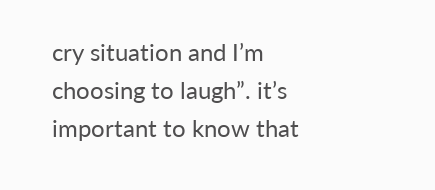cry situation and I’m choosing to laugh”. it’s important to know that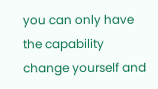you can only have the capability change yourself and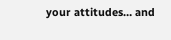your attitudes… and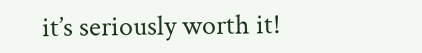it’s seriously worth it!